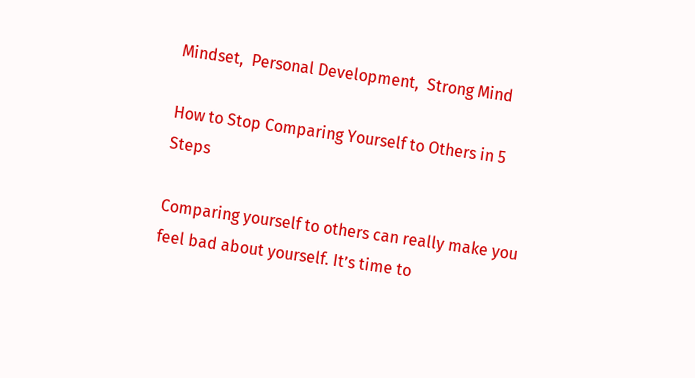Mindset,  Personal Development,  Strong Mind

How to Stop Comparing Yourself to Others in 5 Steps

Comparing yourself to others can really make you feel bad about yourself. It’s time to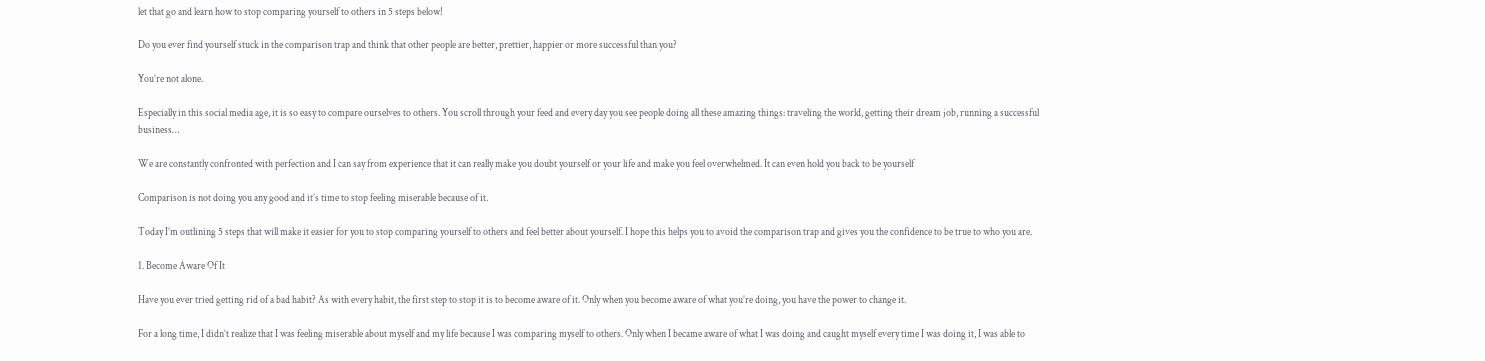let that go and learn how to stop comparing yourself to others in 5 steps below!

Do you ever find yourself stuck in the comparison trap and think that other people are better, prettier, happier or more successful than you?

You’re not alone.

Especially in this social media age, it is so easy to compare ourselves to others. You scroll through your feed and every day you see people doing all these amazing things: traveling the world, getting their dream job, running a successful business…

We are constantly confronted with perfection and I can say from experience that it can really make you doubt yourself or your life and make you feel overwhelmed. It can even hold you back to be yourself

Comparison is not doing you any good and it’s time to stop feeling miserable because of it.

Today I’m outlining 5 steps that will make it easier for you to stop comparing yourself to others and feel better about yourself. I hope this helps you to avoid the comparison trap and gives you the confidence to be true to who you are.

1. Become Aware Of It

Have you ever tried getting rid of a bad habit? As with every habit, the first step to stop it is to become aware of it. Only when you become aware of what you’re doing, you have the power to change it.

For a long time, I didn’t realize that I was feeling miserable about myself and my life because I was comparing myself to others. Only when I became aware of what I was doing and caught myself every time I was doing it, I was able to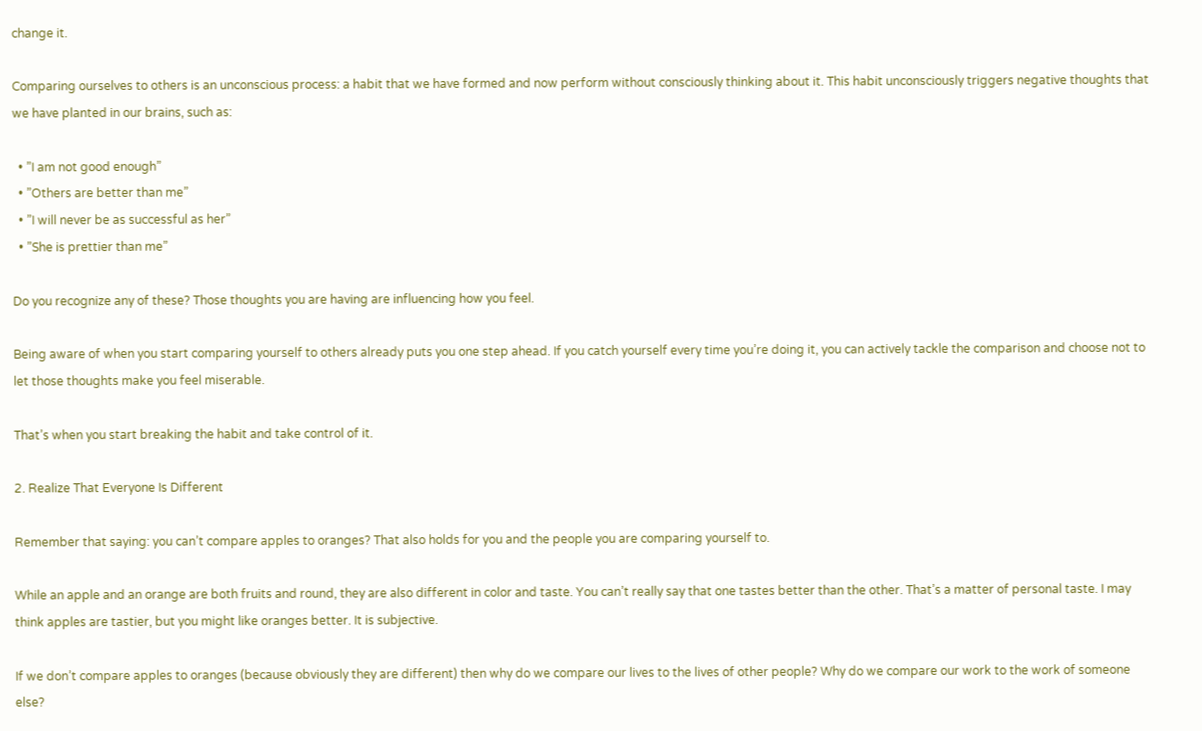change it.

Comparing ourselves to others is an unconscious process: a habit that we have formed and now perform without consciously thinking about it. This habit unconsciously triggers negative thoughts that we have planted in our brains, such as:

  • ”I am not good enough”
  • ”Others are better than me”
  • ”I will never be as successful as her”
  • ”She is prettier than me”

Do you recognize any of these? Those thoughts you are having are influencing how you feel.

Being aware of when you start comparing yourself to others already puts you one step ahead. If you catch yourself every time you’re doing it, you can actively tackle the comparison and choose not to let those thoughts make you feel miserable.

That’s when you start breaking the habit and take control of it.

2. Realize That Everyone Is Different

Remember that saying: you can’t compare apples to oranges? That also holds for you and the people you are comparing yourself to.

While an apple and an orange are both fruits and round, they are also different in color and taste. You can’t really say that one tastes better than the other. That’s a matter of personal taste. I may think apples are tastier, but you might like oranges better. It is subjective.

If we don’t compare apples to oranges (because obviously they are different) then why do we compare our lives to the lives of other people? Why do we compare our work to the work of someone else?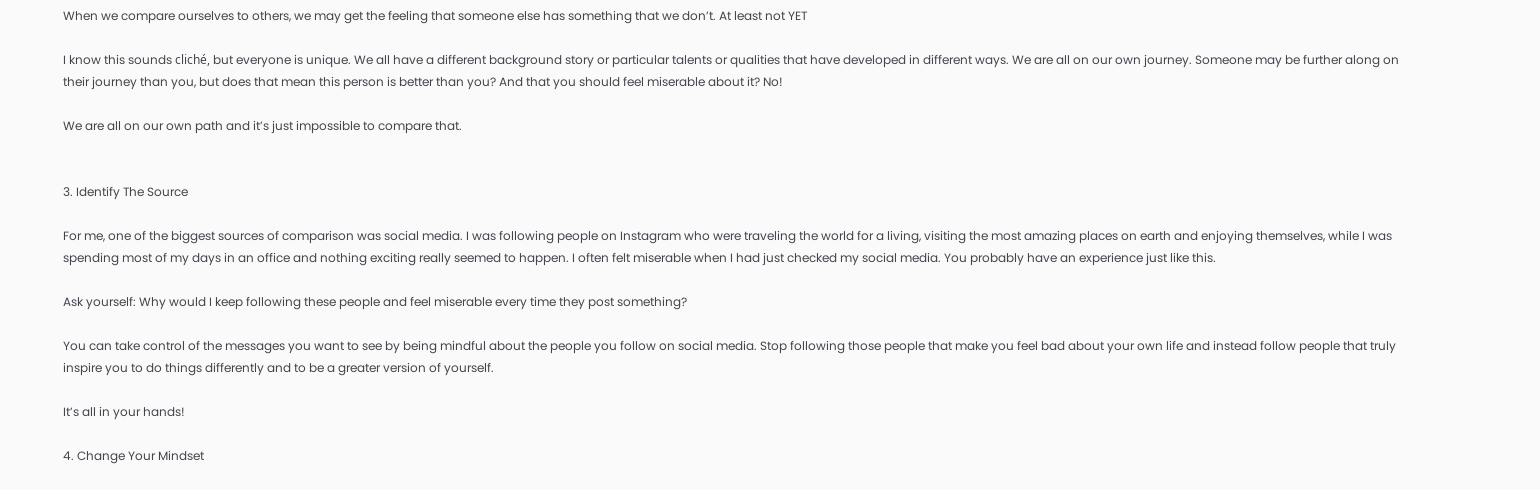When we compare ourselves to others, we may get the feeling that someone else has something that we don’t. At least not YET

I know this sounds cliché, but everyone is unique. We all have a different background story or particular talents or qualities that have developed in different ways. We are all on our own journey. Someone may be further along on their journey than you, but does that mean this person is better than you? And that you should feel miserable about it? No!

We are all on our own path and it’s just impossible to compare that.


3. Identify The Source

For me, one of the biggest sources of comparison was social media. I was following people on Instagram who were traveling the world for a living, visiting the most amazing places on earth and enjoying themselves, while I was spending most of my days in an office and nothing exciting really seemed to happen. I often felt miserable when I had just checked my social media. You probably have an experience just like this.

Ask yourself: Why would I keep following these people and feel miserable every time they post something?

You can take control of the messages you want to see by being mindful about the people you follow on social media. Stop following those people that make you feel bad about your own life and instead follow people that truly inspire you to do things differently and to be a greater version of yourself.

It’s all in your hands!

4. Change Your Mindset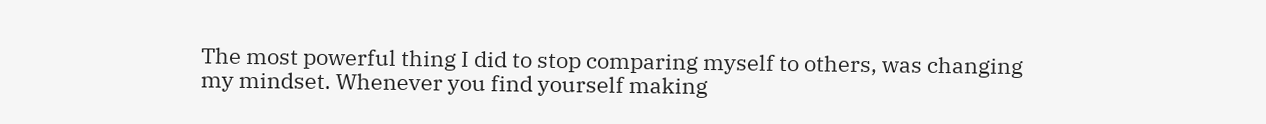The most powerful thing I did to stop comparing myself to others, was changing my mindset. Whenever you find yourself making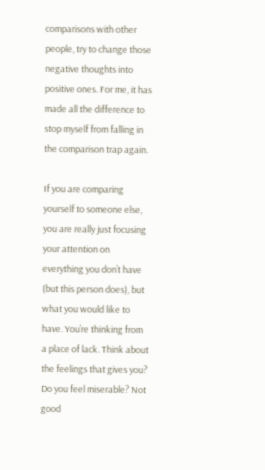comparisons with other people, try to change those negative thoughts into positive ones. For me, it has made all the difference to stop myself from falling in the comparison trap again.

If you are comparing yourself to someone else, you are really just focusing your attention on everything you don’t have (but this person does), but what you would like to have. You’re thinking from a place of lack. Think about the feelings that gives you? Do you feel miserable? Not good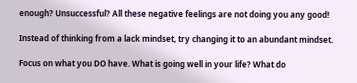enough? Unsuccessful? All these negative feelings are not doing you any good!

Instead of thinking from a lack mindset, try changing it to an abundant mindset.

Focus on what you DO have. What is going well in your life? What do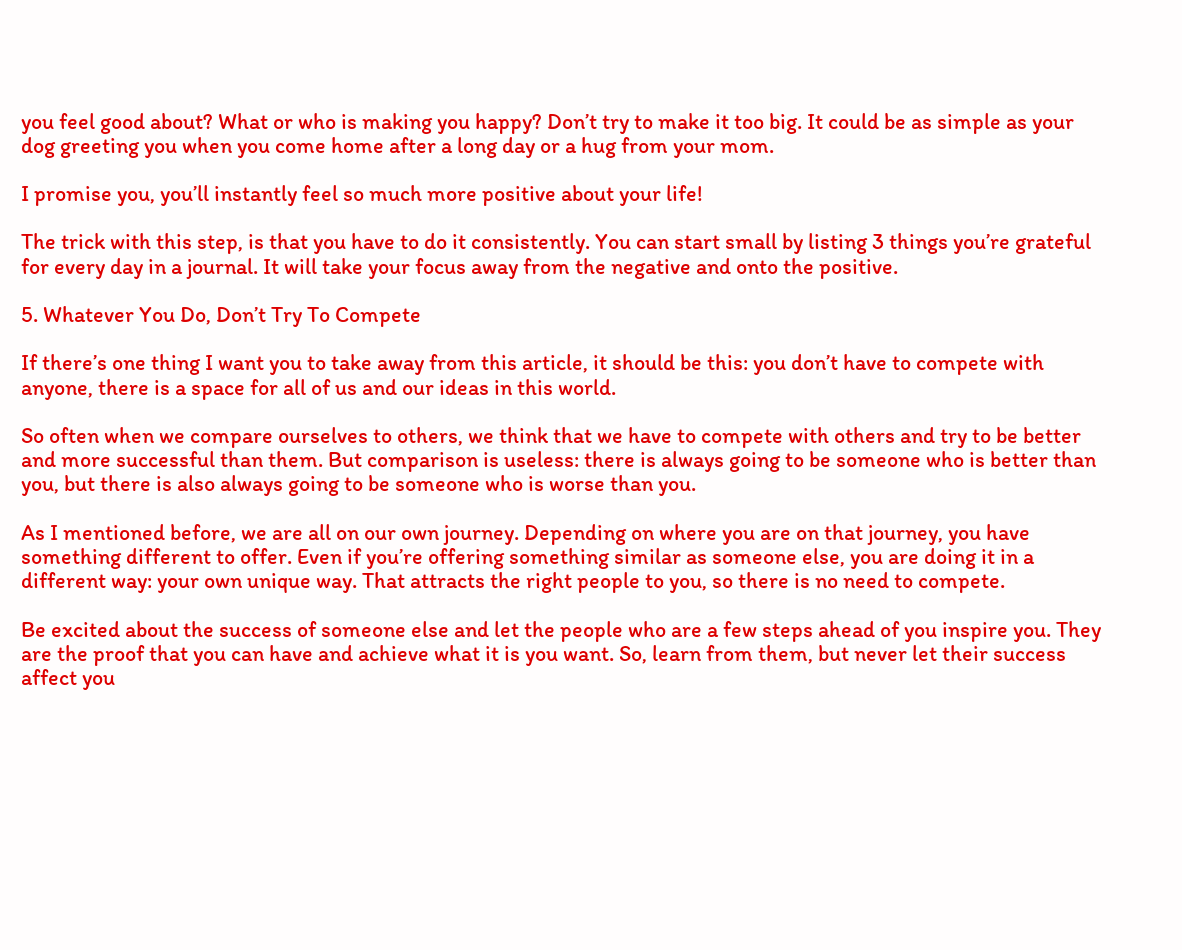you feel good about? What or who is making you happy? Don’t try to make it too big. It could be as simple as your dog greeting you when you come home after a long day or a hug from your mom.

I promise you, you’ll instantly feel so much more positive about your life!

The trick with this step, is that you have to do it consistently. You can start small by listing 3 things you’re grateful for every day in a journal. It will take your focus away from the negative and onto the positive.

5. Whatever You Do, Don’t Try To Compete

If there’s one thing I want you to take away from this article, it should be this: you don’t have to compete with anyone, there is a space for all of us and our ideas in this world.

So often when we compare ourselves to others, we think that we have to compete with others and try to be better and more successful than them. But comparison is useless: there is always going to be someone who is better than you, but there is also always going to be someone who is worse than you.

As I mentioned before, we are all on our own journey. Depending on where you are on that journey, you have something different to offer. Even if you’re offering something similar as someone else, you are doing it in a different way: your own unique way. That attracts the right people to you, so there is no need to compete.

Be excited about the success of someone else and let the people who are a few steps ahead of you inspire you. They are the proof that you can have and achieve what it is you want. So, learn from them, but never let their success affect you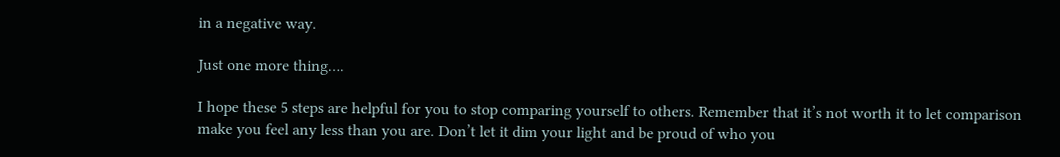in a negative way.

Just one more thing….

I hope these 5 steps are helpful for you to stop comparing yourself to others. Remember that it’s not worth it to let comparison make you feel any less than you are. Don’t let it dim your light and be proud of who you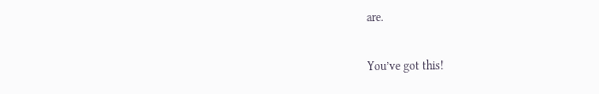are.

You’ve got this!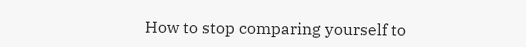How to stop comparing yourself to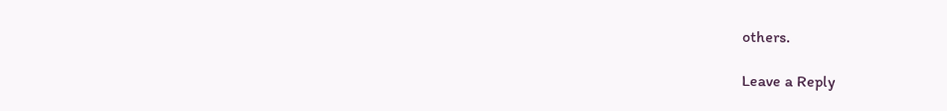others.

Leave a Reply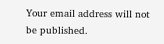Your email address will not be published.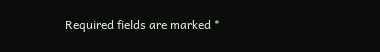Required fields are marked *